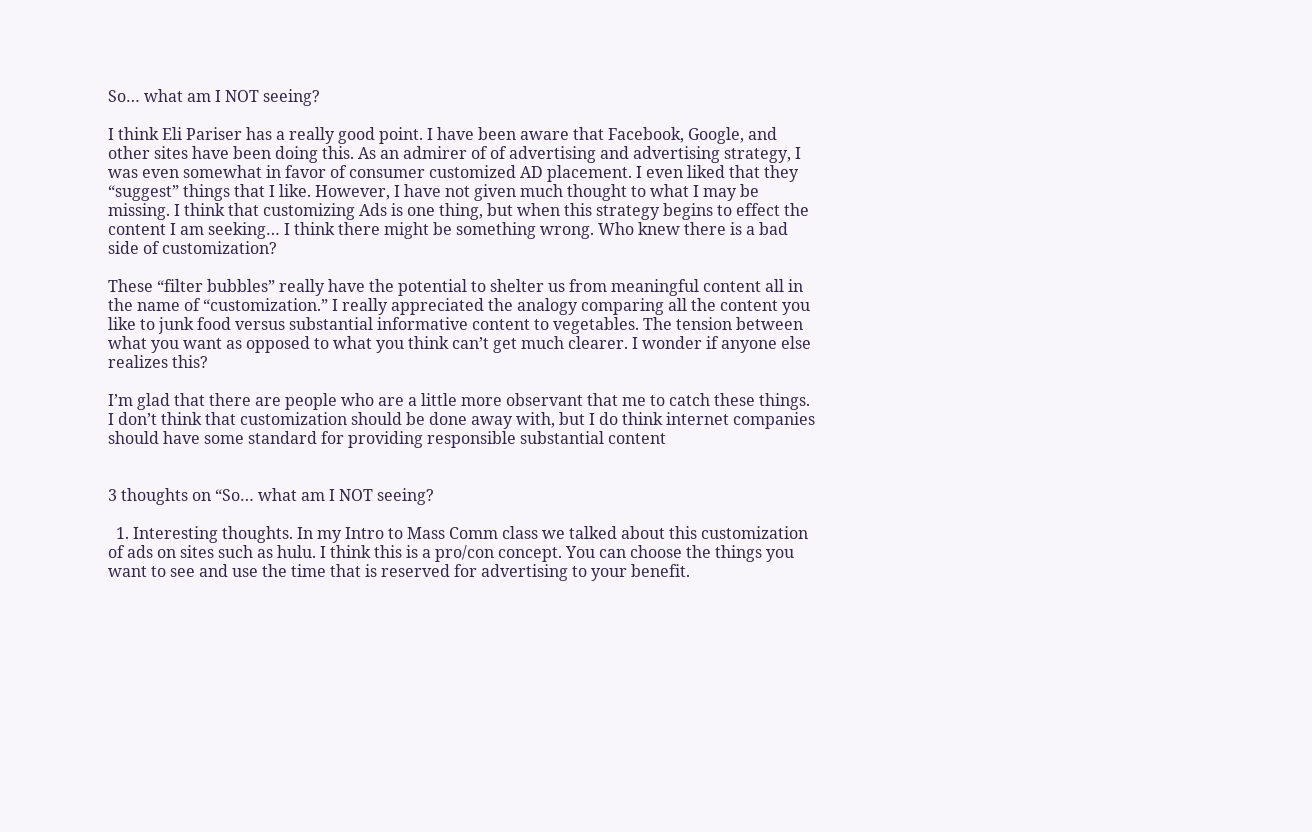So… what am I NOT seeing?

I think Eli Pariser has a really good point. I have been aware that Facebook, Google, and other sites have been doing this. As an admirer of of advertising and advertising strategy, I was even somewhat in favor of consumer customized AD placement. I even liked that they “suggest” things that I like. However, I have not given much thought to what I may be missing. I think that customizing Ads is one thing, but when this strategy begins to effect the content I am seeking… I think there might be something wrong. Who knew there is a bad side of customization?

These “filter bubbles” really have the potential to shelter us from meaningful content all in the name of “customization.” I really appreciated the analogy comparing all the content you like to junk food versus substantial informative content to vegetables. The tension between what you want as opposed to what you think can’t get much clearer. I wonder if anyone else realizes this?

I’m glad that there are people who are a little more observant that me to catch these things. I don’t think that customization should be done away with, but I do think internet companies should have some standard for providing responsible substantial content


3 thoughts on “So… what am I NOT seeing?

  1. Interesting thoughts. In my Intro to Mass Comm class we talked about this customization of ads on sites such as hulu. I think this is a pro/con concept. You can choose the things you want to see and use the time that is reserved for advertising to your benefit.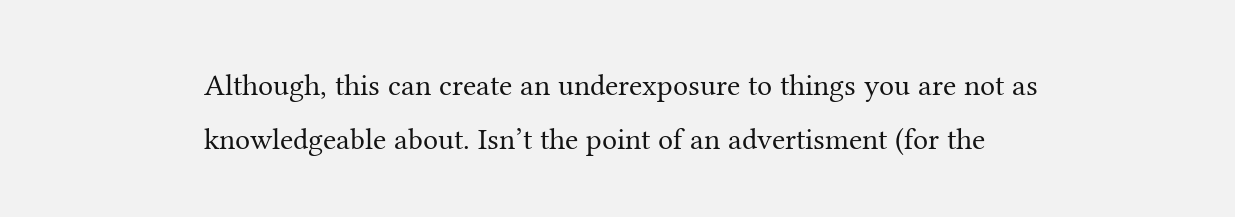Although, this can create an underexposure to things you are not as knowledgeable about. Isn’t the point of an advertisment (for the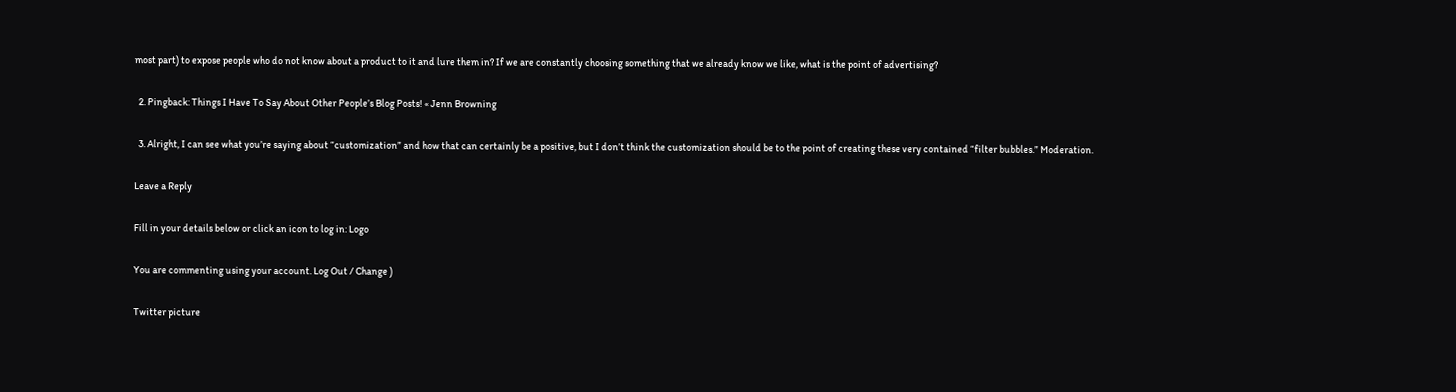most part) to expose people who do not know about a product to it and lure them in? If we are constantly choosing something that we already know we like, what is the point of advertising?

  2. Pingback: Things I Have To Say About Other People’s Blog Posts! « Jenn Browning

  3. Alright, I can see what you’re saying about “customization” and how that can certainly be a positive, but I don’t think the customization should be to the point of creating these very contained “filter bubbles.” Moderation.

Leave a Reply

Fill in your details below or click an icon to log in: Logo

You are commenting using your account. Log Out / Change )

Twitter picture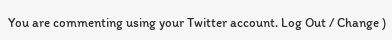You are commenting using your Twitter account. Log Out / Change )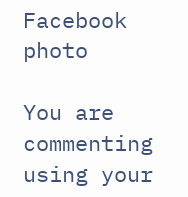Facebook photo

You are commenting using your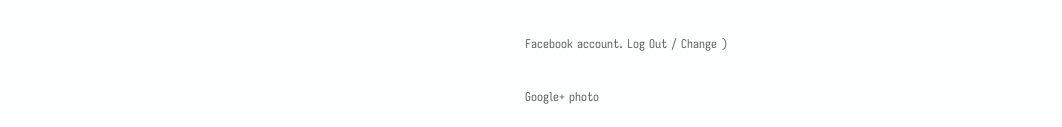Facebook account. Log Out / Change )

Google+ photo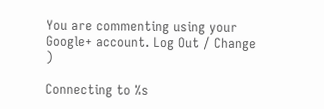You are commenting using your Google+ account. Log Out / Change )

Connecting to %s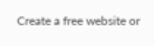Create a free website or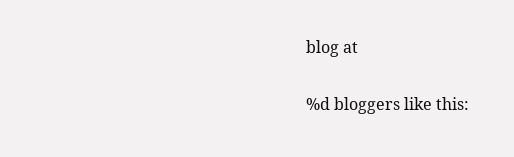blog at

%d bloggers like this: